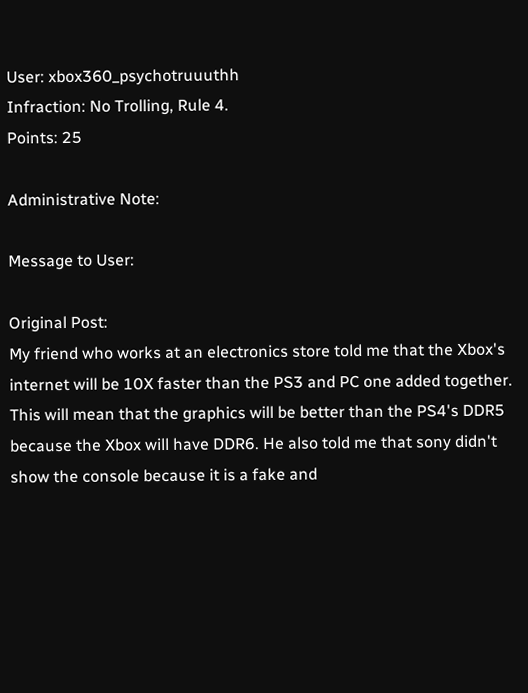User: xbox360_psychotruuuthh
Infraction: No Trolling, Rule 4.
Points: 25

Administrative Note:

Message to User:

Original Post:
My friend who works at an electronics store told me that the Xbox's internet will be 10X faster than the PS3 and PC one added together. This will mean that the graphics will be better than the PS4's DDR5 because the Xbox will have DDR6. He also told me that sony didn't show the console because it is a fake and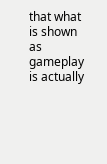that what is shown as gameplay is actually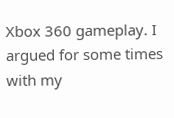Xbox 360 gameplay. I argued for some times with my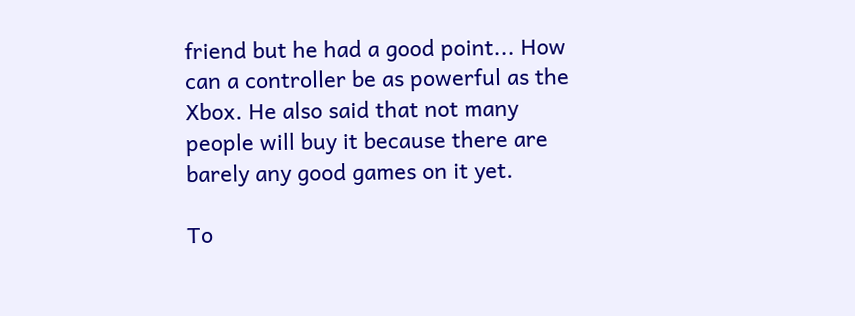friend but he had a good point... How can a controller be as powerful as the Xbox. He also said that not many people will buy it because there are barely any good games on it yet.

To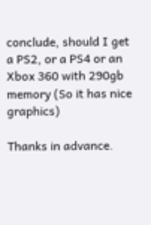conclude, should I get a PS2, or a PS4 or an Xbox 360 with 290gb memory (So it has nice graphics)

Thanks in advance.